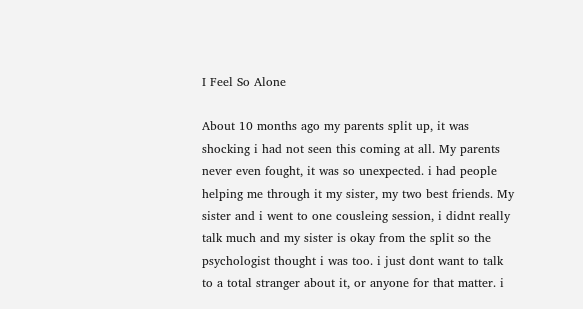I Feel So Alone

About 10 months ago my parents split up, it was shocking i had not seen this coming at all. My parents never even fought, it was so unexpected. i had people helping me through it my sister, my two best friends. My sister and i went to one cousleing session, i didnt really talk much and my sister is okay from the split so the psychologist thought i was too. i just dont want to talk to a total stranger about it, or anyone for that matter. i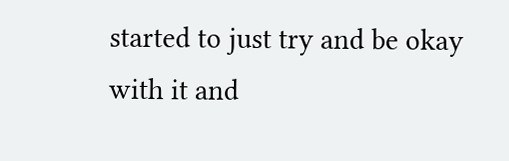started to just try and be okay with it and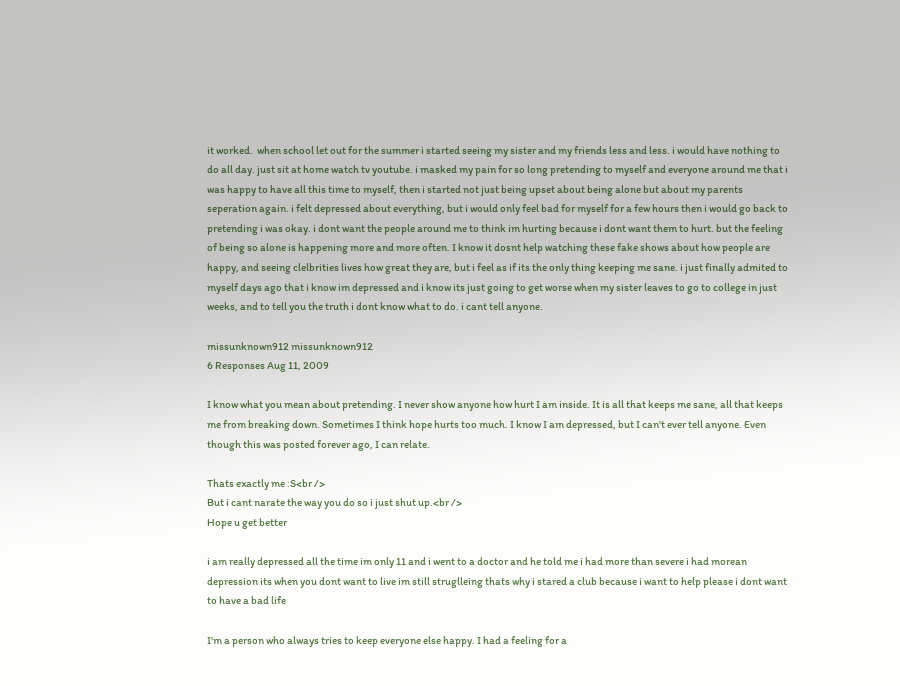it worked.  when school let out for the summer i started seeing my sister and my friends less and less. i would have nothing to do all day. just sit at home watch tv youtube. i masked my pain for so long pretending to myself and everyone around me that i was happy to have all this time to myself, then i started not just being upset about being alone but about my parents seperation again. i felt depressed about everything, but i would only feel bad for myself for a few hours then i would go back to pretending i was okay. i dont want the people around me to think im hurting because i dont want them to hurt. but the feeling of being so alone is happening more and more often. I know it dosnt help watching these fake shows about how people are happy, and seeing clelbrities lives how great they are, but i feel as if its the only thing keeping me sane. i just finally admited to myself days ago that i know im depressed and i know its just going to get worse when my sister leaves to go to college in just weeks, and to tell you the truth i dont know what to do. i cant tell anyone.

missunknown912 missunknown912
6 Responses Aug 11, 2009

I know what you mean about pretending. I never show anyone how hurt I am inside. It is all that keeps me sane, all that keeps me from breaking down. Sometimes I think hope hurts too much. I know I am depressed, but I can't ever tell anyone. Even though this was posted forever ago, I can relate.

Thats exactly me :S<br />
But i cant narate the way you do so i just shut up.<br />
Hope u get better

i am really depressed all the time im only 11 and i went to a doctor and he told me i had more than severe i had morean depression its when you dont want to live im still struglleing thats why i stared a club because i want to help please i dont want to have a bad life

I'm a person who always tries to keep everyone else happy. I had a feeling for a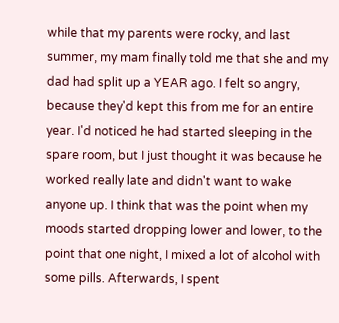while that my parents were rocky, and last summer, my mam finally told me that she and my dad had split up a YEAR ago. I felt so angry, because they'd kept this from me for an entire year. I'd noticed he had started sleeping in the spare room, but I just thought it was because he worked really late and didn't want to wake anyone up. I think that was the point when my moods started dropping lower and lower, to the point that one night, I mixed a lot of alcohol with some pills. Afterwards, I spent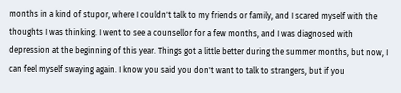months in a kind of stupor, where I couldn't talk to my friends or family, and I scared myself with the thoughts I was thinking. I went to see a counsellor for a few months, and I was diagnosed with depression at the beginning of this year. Things got a little better during the summer months, but now, I can feel myself swaying again. I know you said you don't want to talk to strangers, but if you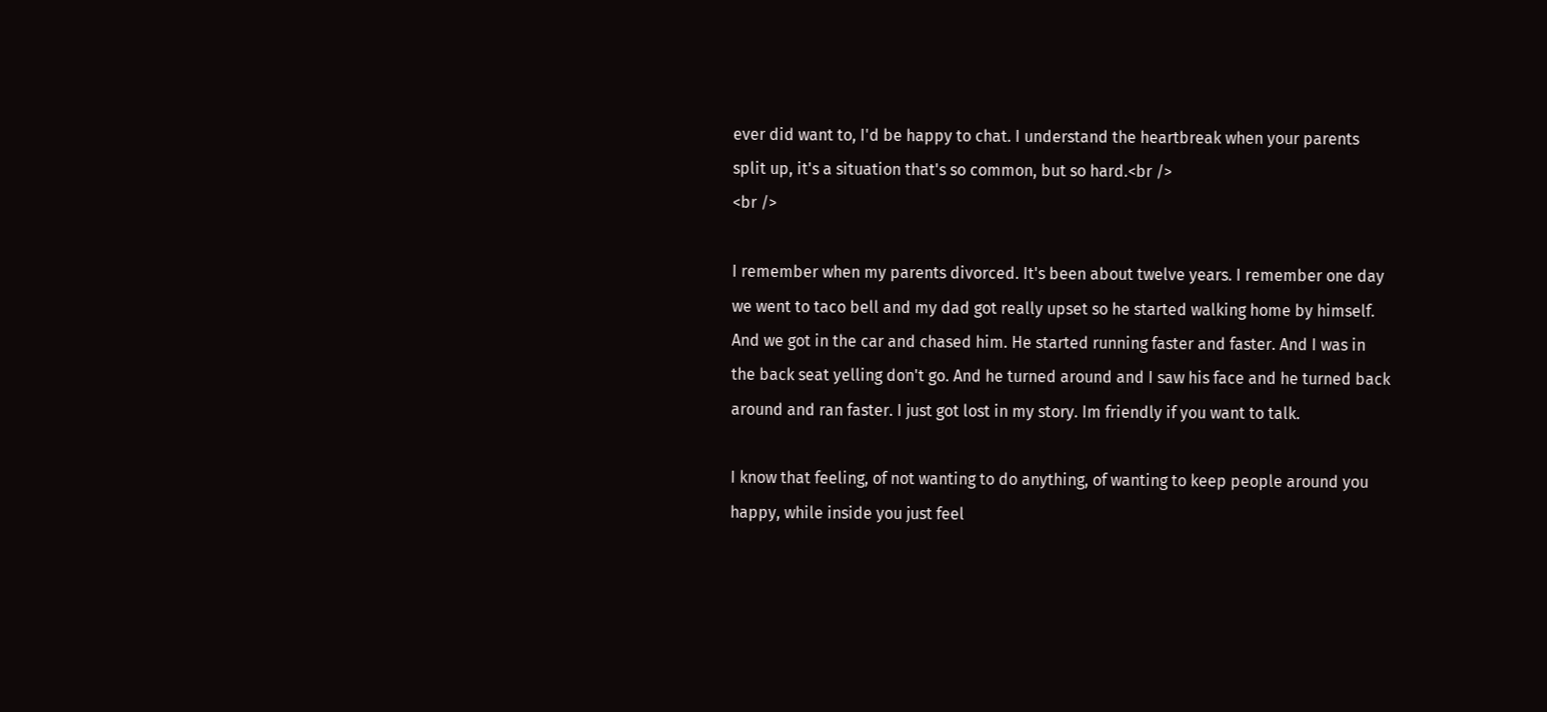ever did want to, I'd be happy to chat. I understand the heartbreak when your parents split up, it's a situation that's so common, but so hard.<br />
<br />

I remember when my parents divorced. It's been about twelve years. I remember one day we went to taco bell and my dad got really upset so he started walking home by himself. And we got in the car and chased him. He started running faster and faster. And I was in the back seat yelling don't go. And he turned around and I saw his face and he turned back around and ran faster. I just got lost in my story. Im friendly if you want to talk.

I know that feeling, of not wanting to do anything, of wanting to keep people around you happy, while inside you just feel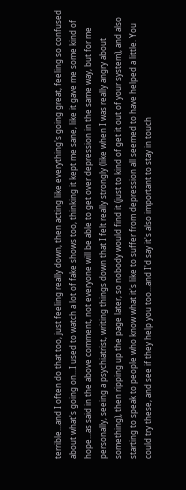terrible...and I often do that too, just feeling really down, then acting like everything's going great, feeling so confused about what's going on...I used to watch a lot of fake shows too, thinking it kept me sane, like it gave me some kind of hope...as said in the above comment, not everyone will be able to get over depression in the same way, but for me personally, seeing a psychiatrist, writing things down that I felt really strongly (like when I was really angry about something), then ripping up the page later, so nobody would find it (just to kind of get it out of your system), and also starting to speak to people who know what it's like to suffer from depression all seemed to have helped a little. You could try these, and see if they help you too...and I'd say it's also important to stay in touch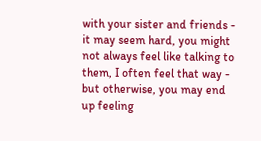with your sister and friends - it may seem hard, you might not always feel like talking to them, I often feel that way - but otherwise, you may end up feeling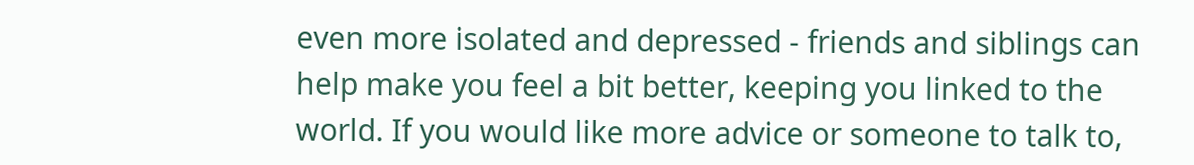even more isolated and depressed - friends and siblings can help make you feel a bit better, keeping you linked to the world. If you would like more advice or someone to talk to,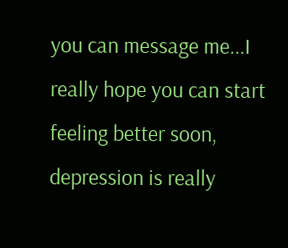you can message me...I really hope you can start feeling better soon, depression is really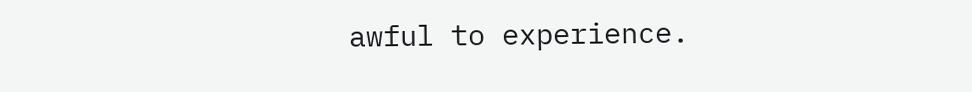awful to experience.